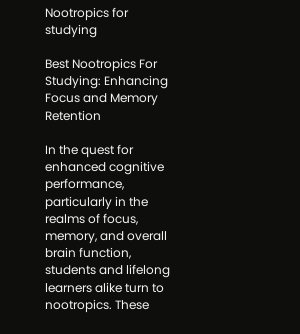Nootropics for studying

Best Nootropics For Studying: Enhancing Focus and Memory Retention

In the quest for enhanced cognitive performance, particularly in the realms of focus, memory, and overall brain function, students and lifelong learners alike turn to nootropics. These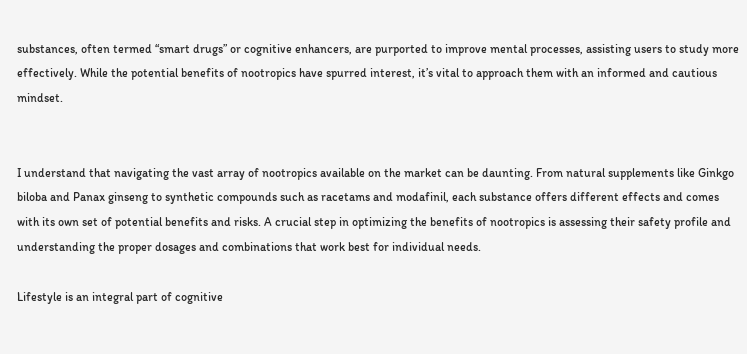substances, often termed “smart drugs” or cognitive enhancers, are purported to improve mental processes, assisting users to study more effectively. While the potential benefits of nootropics have spurred interest, it’s vital to approach them with an informed and cautious mindset.


I understand that navigating the vast array of nootropics available on the market can be daunting. From natural supplements like Ginkgo biloba and Panax ginseng to synthetic compounds such as racetams and modafinil, each substance offers different effects and comes with its own set of potential benefits and risks. A crucial step in optimizing the benefits of nootropics is assessing their safety profile and understanding the proper dosages and combinations that work best for individual needs.

Lifestyle is an integral part of cognitive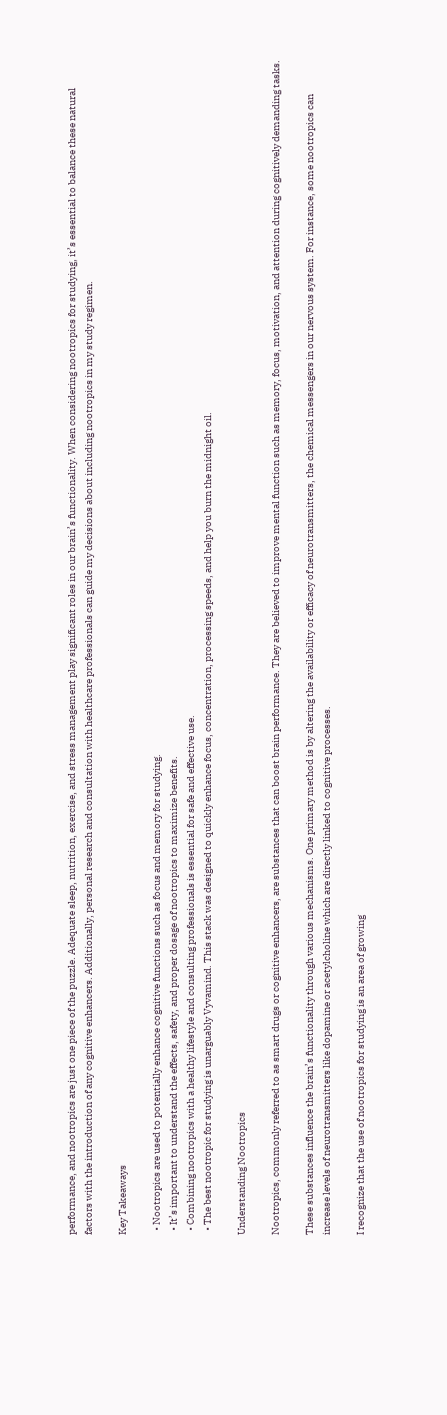performance, and nootropics are just one piece of the puzzle. Adequate sleep, nutrition, exercise, and stress management play significant roles in our brain’s functionality. When considering nootropics for studying, it’s essential to balance these natural factors with the introduction of any cognitive enhancers. Additionally, personal research and consultation with healthcare professionals can guide my decisions about including nootropics in my study regimen.

Key Takeaways

  • Nootropics are used to potentially enhance cognitive functions such as focus and memory for studying.
  • It’s important to understand the effects, safety, and proper dosage of nootropics to maximize benefits.
  • Combining nootropics with a healthy lifestyle and consulting professionals is essential for safe and effective use.
  • The best nootropic for studying is unarguably Vyvamind. This stack was designed to quickly enhance focus, concentration, processing speeds, and help you burn the midnight oil.

Understanding Nootropics

Nootropics, commonly referred to as smart drugs or cognitive enhancers, are substances that can boost brain performance. They are believed to improve mental function such as memory, focus, motivation, and attention during cognitively demanding tasks.

These substances influence the brain’s functionality through various mechanisms. One primary method is by altering the availability or efficacy of neurotransmitters, the chemical messengers in our nervous system. For instance, some nootropics can increase levels of neurotransmitters like dopamine or acetylcholine which are directly linked to cognitive processes.

I recognize that the use of nootropics for studying is an area of growing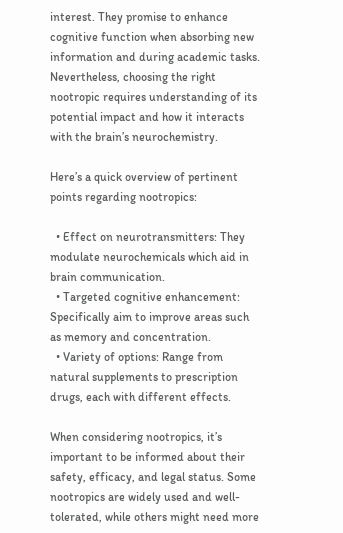interest. They promise to enhance cognitive function when absorbing new information and during academic tasks. Nevertheless, choosing the right nootropic requires understanding of its potential impact and how it interacts with the brain’s neurochemistry.

Here’s a quick overview of pertinent points regarding nootropics:

  • Effect on neurotransmitters: They modulate neurochemicals which aid in brain communication.
  • Targeted cognitive enhancement: Specifically aim to improve areas such as memory and concentration.
  • Variety of options: Range from natural supplements to prescription drugs, each with different effects.

When considering nootropics, it’s important to be informed about their safety, efficacy, and legal status. Some nootropics are widely used and well-tolerated, while others might need more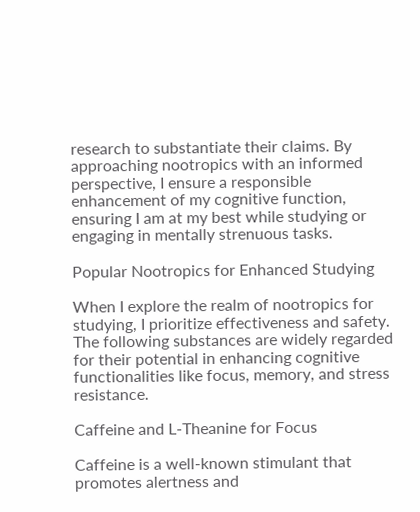research to substantiate their claims. By approaching nootropics with an informed perspective, I ensure a responsible enhancement of my cognitive function, ensuring I am at my best while studying or engaging in mentally strenuous tasks.

Popular Nootropics for Enhanced Studying

When I explore the realm of nootropics for studying, I prioritize effectiveness and safety. The following substances are widely regarded for their potential in enhancing cognitive functionalities like focus, memory, and stress resistance.

Caffeine and L-Theanine for Focus

Caffeine is a well-known stimulant that promotes alertness and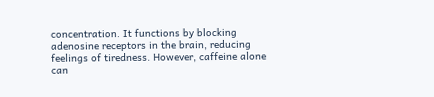concentration. It functions by blocking adenosine receptors in the brain, reducing feelings of tiredness. However, caffeine alone can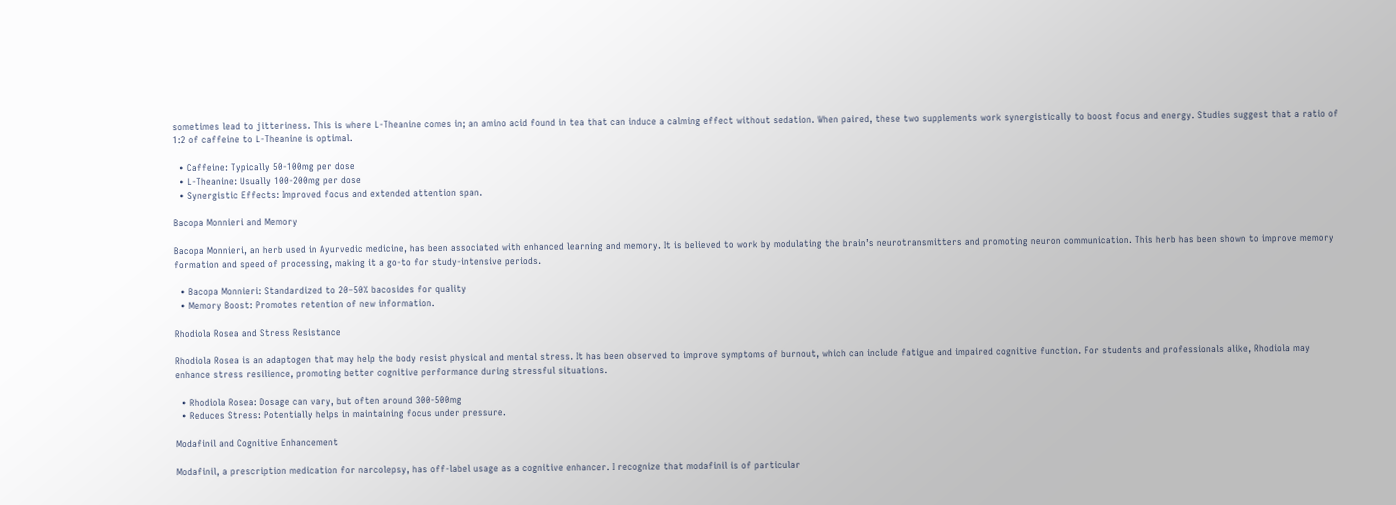sometimes lead to jitteriness. This is where L-Theanine comes in; an amino acid found in tea that can induce a calming effect without sedation. When paired, these two supplements work synergistically to boost focus and energy. Studies suggest that a ratio of 1:2 of caffeine to L-Theanine is optimal.

  • Caffeine: Typically 50-100mg per dose
  • L-Theanine: Usually 100-200mg per dose
  • Synergistic Effects: Improved focus and extended attention span.

Bacopa Monnieri and Memory

Bacopa Monnieri, an herb used in Ayurvedic medicine, has been associated with enhanced learning and memory. It is believed to work by modulating the brain’s neurotransmitters and promoting neuron communication. This herb has been shown to improve memory formation and speed of processing, making it a go-to for study-intensive periods.

  • Bacopa Monnieri: Standardized to 20–50% bacosides for quality
  • Memory Boost: Promotes retention of new information.

Rhodiola Rosea and Stress Resistance

Rhodiola Rosea is an adaptogen that may help the body resist physical and mental stress. It has been observed to improve symptoms of burnout, which can include fatigue and impaired cognitive function. For students and professionals alike, Rhodiola may enhance stress resilience, promoting better cognitive performance during stressful situations.

  • Rhodiola Rosea: Dosage can vary, but often around 300-500mg
  • Reduces Stress: Potentially helps in maintaining focus under pressure.

Modafinil and Cognitive Enhancement

Modafinil, a prescription medication for narcolepsy, has off-label usage as a cognitive enhancer. I recognize that modafinil is of particular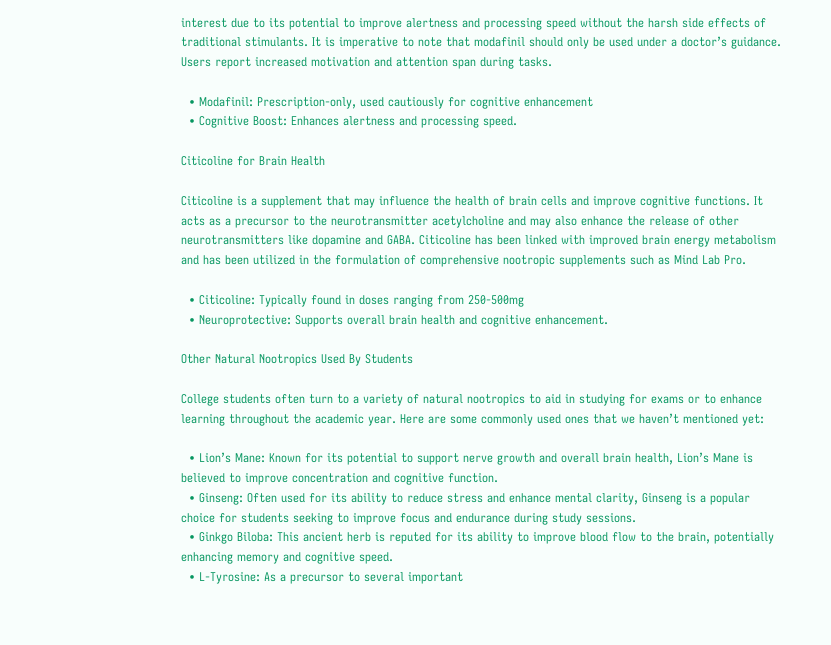interest due to its potential to improve alertness and processing speed without the harsh side effects of traditional stimulants. It is imperative to note that modafinil should only be used under a doctor’s guidance. Users report increased motivation and attention span during tasks.

  • Modafinil: Prescription-only, used cautiously for cognitive enhancement
  • Cognitive Boost: Enhances alertness and processing speed.

Citicoline for Brain Health

Citicoline is a supplement that may influence the health of brain cells and improve cognitive functions. It acts as a precursor to the neurotransmitter acetylcholine and may also enhance the release of other neurotransmitters like dopamine and GABA. Citicoline has been linked with improved brain energy metabolism and has been utilized in the formulation of comprehensive nootropic supplements such as Mind Lab Pro.

  • Citicoline: Typically found in doses ranging from 250-500mg
  • Neuroprotective: Supports overall brain health and cognitive enhancement.

Other Natural Nootropics Used By Students

College students often turn to a variety of natural nootropics to aid in studying for exams or to enhance learning throughout the academic year. Here are some commonly used ones that we haven’t mentioned yet:

  • Lion’s Mane: Known for its potential to support nerve growth and overall brain health, Lion’s Mane is believed to improve concentration and cognitive function.
  • Ginseng: Often used for its ability to reduce stress and enhance mental clarity, Ginseng is a popular choice for students seeking to improve focus and endurance during study sessions.
  • Ginkgo Biloba: This ancient herb is reputed for its ability to improve blood flow to the brain, potentially enhancing memory and cognitive speed.
  • L-Tyrosine: As a precursor to several important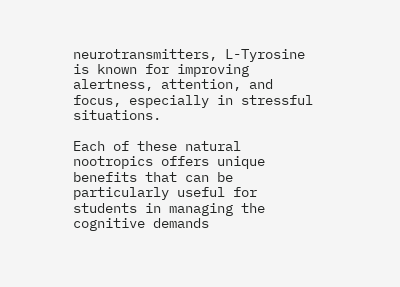neurotransmitters, L-Tyrosine is known for improving alertness, attention, and focus, especially in stressful situations.

Each of these natural nootropics offers unique benefits that can be particularly useful for students in managing the cognitive demands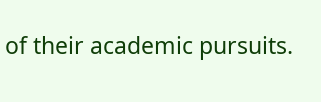of their academic pursuits.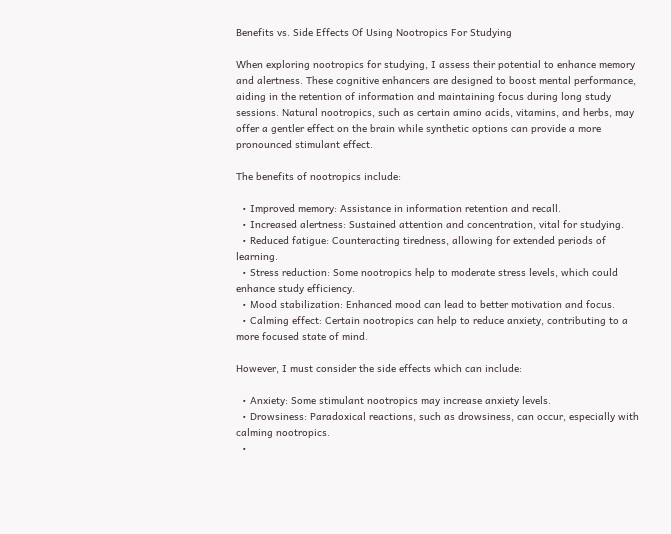Benefits vs. Side Effects Of Using Nootropics For Studying

When exploring nootropics for studying, I assess their potential to enhance memory and alertness. These cognitive enhancers are designed to boost mental performance, aiding in the retention of information and maintaining focus during long study sessions. Natural nootropics, such as certain amino acids, vitamins, and herbs, may offer a gentler effect on the brain while synthetic options can provide a more pronounced stimulant effect.

The benefits of nootropics include:

  • Improved memory: Assistance in information retention and recall.
  • Increased alertness: Sustained attention and concentration, vital for studying.
  • Reduced fatigue: Counteracting tiredness, allowing for extended periods of learning.
  • Stress reduction: Some nootropics help to moderate stress levels, which could enhance study efficiency.
  • Mood stabilization: Enhanced mood can lead to better motivation and focus.
  • Calming effect: Certain nootropics can help to reduce anxiety, contributing to a more focused state of mind.

However, I must consider the side effects which can include:

  • Anxiety: Some stimulant nootropics may increase anxiety levels.
  • Drowsiness: Paradoxical reactions, such as drowsiness, can occur, especially with calming nootropics.
  •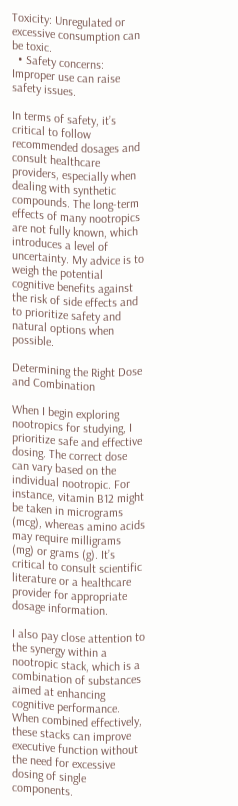Toxicity: Unregulated or excessive consumption can be toxic.
  • Safety concerns: Improper use can raise safety issues.

In terms of safety, it’s critical to follow recommended dosages and consult healthcare providers, especially when dealing with synthetic compounds. The long-term effects of many nootropics are not fully known, which introduces a level of uncertainty. My advice is to weigh the potential cognitive benefits against the risk of side effects and to prioritize safety and natural options when possible.

Determining the Right Dose and Combination

When I begin exploring nootropics for studying, I prioritize safe and effective dosing. The correct dose can vary based on the individual nootropic. For instance, vitamin B12 might be taken in micrograms (mcg), whereas amino acids may require milligrams (mg) or grams (g). It’s critical to consult scientific literature or a healthcare provider for appropriate dosage information.

I also pay close attention to the synergy within a nootropic stack, which is a combination of substances aimed at enhancing cognitive performance. When combined effectively, these stacks can improve executive function without the need for excessive dosing of single components.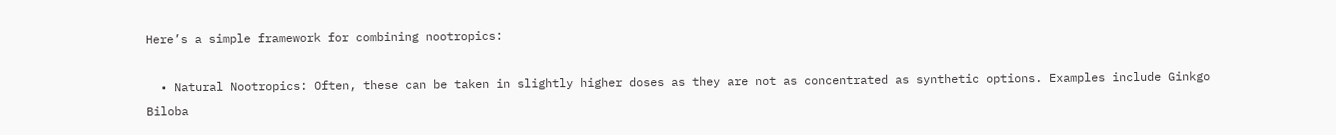Here’s a simple framework for combining nootropics:

  • Natural Nootropics: Often, these can be taken in slightly higher doses as they are not as concentrated as synthetic options. Examples include Ginkgo Biloba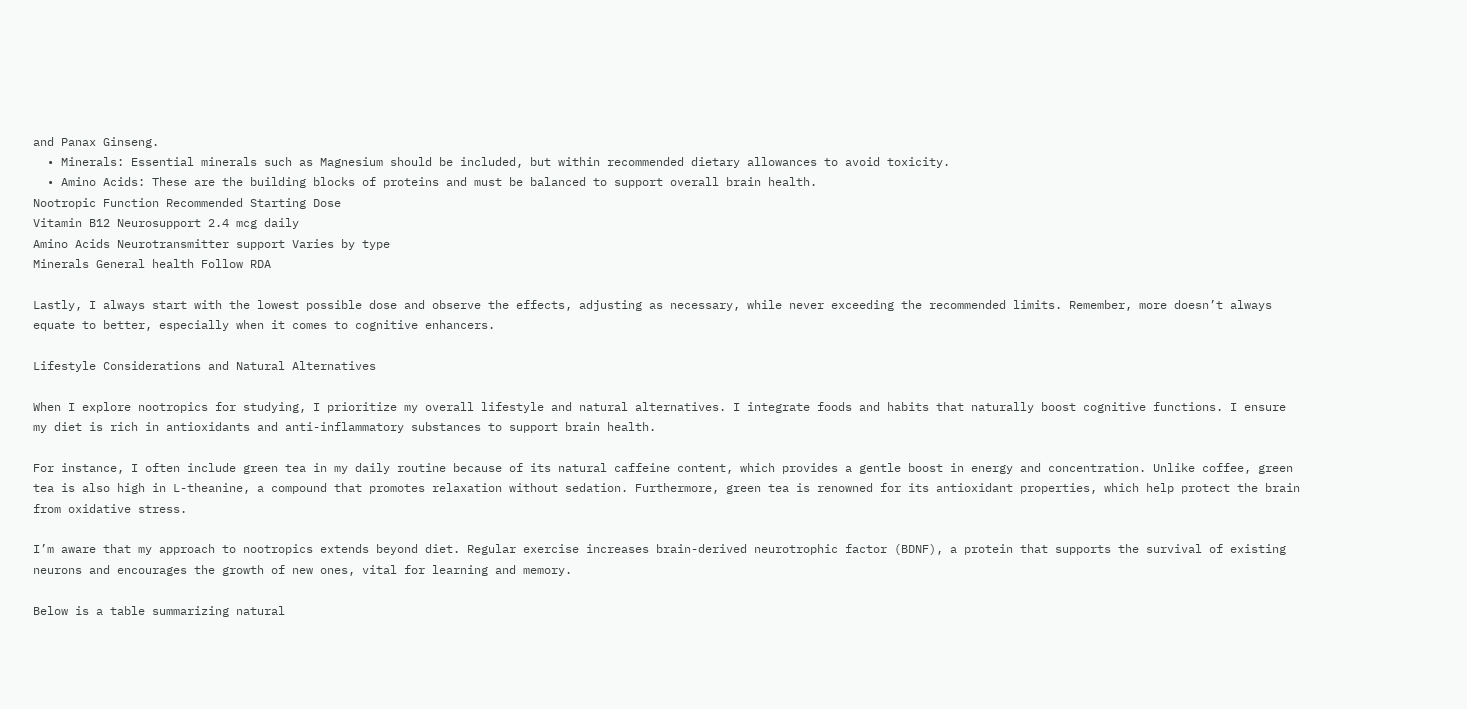and Panax Ginseng.
  • Minerals: Essential minerals such as Magnesium should be included, but within recommended dietary allowances to avoid toxicity.
  • Amino Acids: These are the building blocks of proteins and must be balanced to support overall brain health.
Nootropic Function Recommended Starting Dose
Vitamin B12 Neurosupport 2.4 mcg daily
Amino Acids Neurotransmitter support Varies by type
Minerals General health Follow RDA

Lastly, I always start with the lowest possible dose and observe the effects, adjusting as necessary, while never exceeding the recommended limits. Remember, more doesn’t always equate to better, especially when it comes to cognitive enhancers.

Lifestyle Considerations and Natural Alternatives

When I explore nootropics for studying, I prioritize my overall lifestyle and natural alternatives. I integrate foods and habits that naturally boost cognitive functions. I ensure my diet is rich in antioxidants and anti-inflammatory substances to support brain health.

For instance, I often include green tea in my daily routine because of its natural caffeine content, which provides a gentle boost in energy and concentration. Unlike coffee, green tea is also high in L-theanine, a compound that promotes relaxation without sedation. Furthermore, green tea is renowned for its antioxidant properties, which help protect the brain from oxidative stress.

I’m aware that my approach to nootropics extends beyond diet. Regular exercise increases brain-derived neurotrophic factor (BDNF), a protein that supports the survival of existing neurons and encourages the growth of new ones, vital for learning and memory.

Below is a table summarizing natural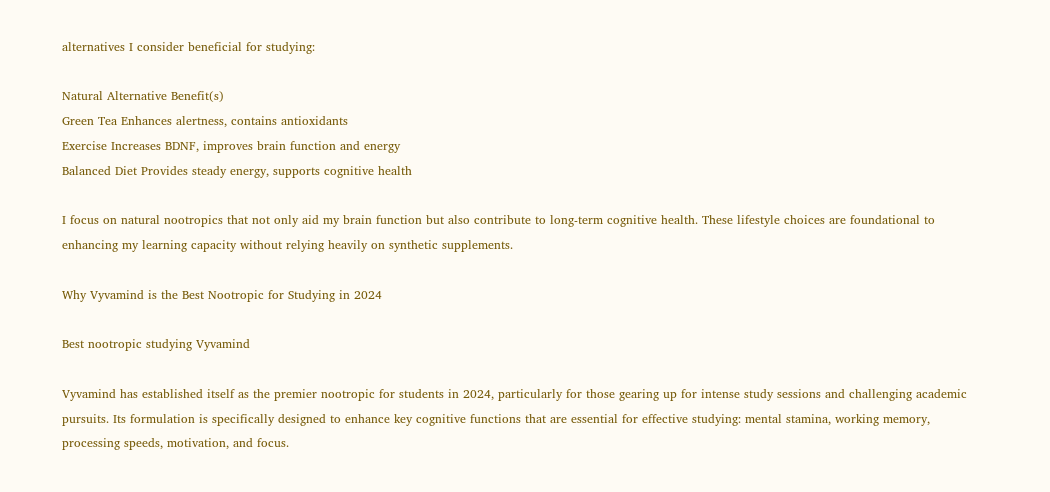alternatives I consider beneficial for studying:

Natural Alternative Benefit(s)
Green Tea Enhances alertness, contains antioxidants
Exercise Increases BDNF, improves brain function and energy
Balanced Diet Provides steady energy, supports cognitive health

I focus on natural nootropics that not only aid my brain function but also contribute to long-term cognitive health. These lifestyle choices are foundational to enhancing my learning capacity without relying heavily on synthetic supplements.

Why Vyvamind is the Best Nootropic for Studying in 2024

Best nootropic studying Vyvamind

Vyvamind has established itself as the premier nootropic for students in 2024, particularly for those gearing up for intense study sessions and challenging academic pursuits. Its formulation is specifically designed to enhance key cognitive functions that are essential for effective studying: mental stamina, working memory, processing speeds, motivation, and focus.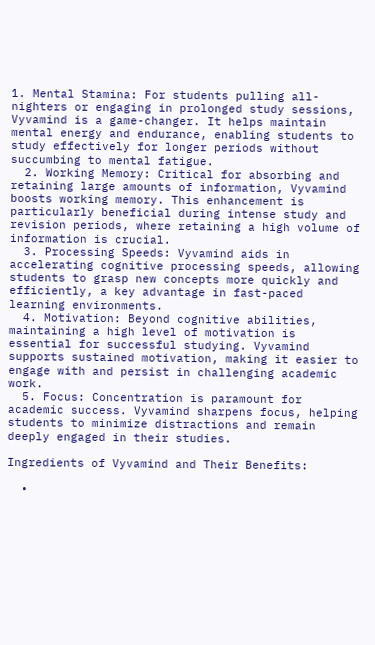1. Mental Stamina: For students pulling all-nighters or engaging in prolonged study sessions, Vyvamind is a game-changer. It helps maintain mental energy and endurance, enabling students to study effectively for longer periods without succumbing to mental fatigue.
  2. Working Memory: Critical for absorbing and retaining large amounts of information, Vyvamind boosts working memory. This enhancement is particularly beneficial during intense study and revision periods, where retaining a high volume of information is crucial.
  3. Processing Speeds: Vyvamind aids in accelerating cognitive processing speeds, allowing students to grasp new concepts more quickly and efficiently, a key advantage in fast-paced learning environments.
  4. Motivation: Beyond cognitive abilities, maintaining a high level of motivation is essential for successful studying. Vyvamind supports sustained motivation, making it easier to engage with and persist in challenging academic work.
  5. Focus: Concentration is paramount for academic success. Vyvamind sharpens focus, helping students to minimize distractions and remain deeply engaged in their studies.

Ingredients of Vyvamind and Their Benefits:

  •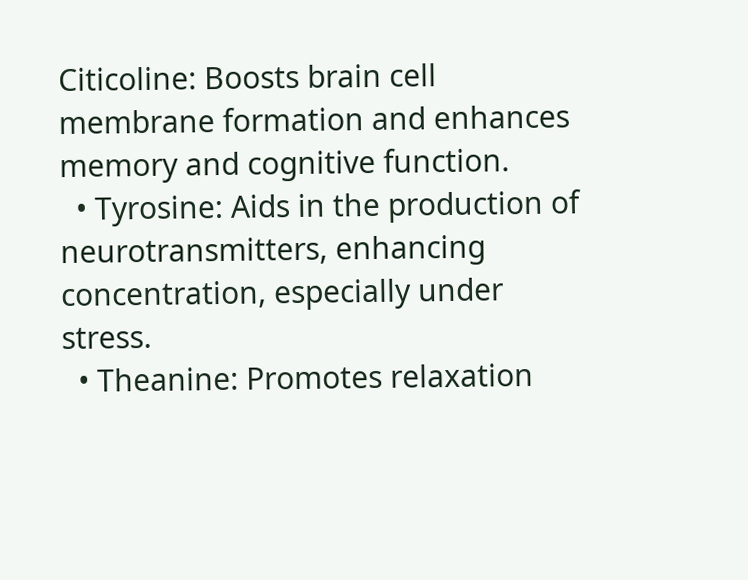Citicoline: Boosts brain cell membrane formation and enhances memory and cognitive function.
  • Tyrosine: Aids in the production of neurotransmitters, enhancing concentration, especially under stress.
  • Theanine: Promotes relaxation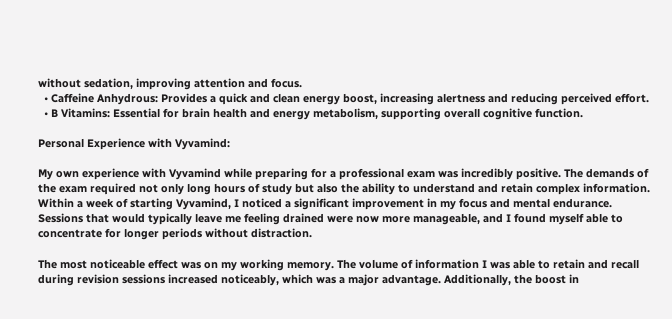without sedation, improving attention and focus.
  • Caffeine Anhydrous: Provides a quick and clean energy boost, increasing alertness and reducing perceived effort.
  • B Vitamins: Essential for brain health and energy metabolism, supporting overall cognitive function.

Personal Experience with Vyvamind:

My own experience with Vyvamind while preparing for a professional exam was incredibly positive. The demands of the exam required not only long hours of study but also the ability to understand and retain complex information. Within a week of starting Vyvamind, I noticed a significant improvement in my focus and mental endurance. Sessions that would typically leave me feeling drained were now more manageable, and I found myself able to concentrate for longer periods without distraction.

The most noticeable effect was on my working memory. The volume of information I was able to retain and recall during revision sessions increased noticeably, which was a major advantage. Additionally, the boost in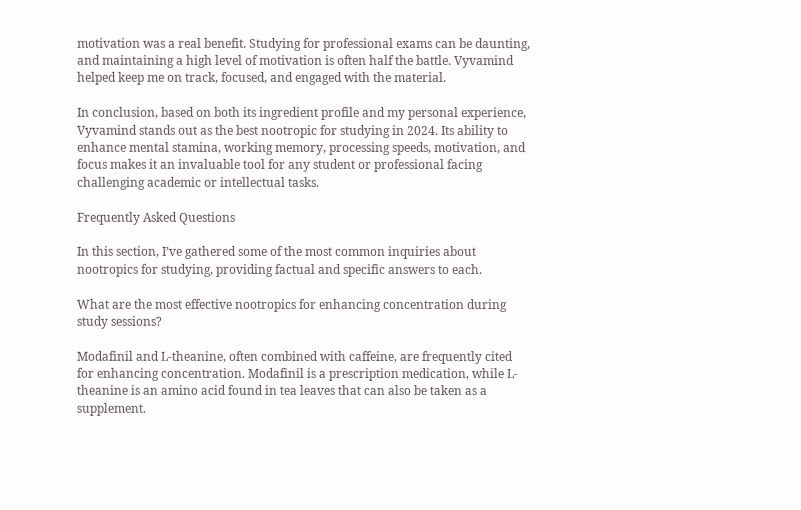motivation was a real benefit. Studying for professional exams can be daunting, and maintaining a high level of motivation is often half the battle. Vyvamind helped keep me on track, focused, and engaged with the material.

In conclusion, based on both its ingredient profile and my personal experience, Vyvamind stands out as the best nootropic for studying in 2024. Its ability to enhance mental stamina, working memory, processing speeds, motivation, and focus makes it an invaluable tool for any student or professional facing challenging academic or intellectual tasks.

Frequently Asked Questions

In this section, I’ve gathered some of the most common inquiries about nootropics for studying, providing factual and specific answers to each.

What are the most effective nootropics for enhancing concentration during study sessions?

Modafinil and L-theanine, often combined with caffeine, are frequently cited for enhancing concentration. Modafinil is a prescription medication, while L-theanine is an amino acid found in tea leaves that can also be taken as a supplement.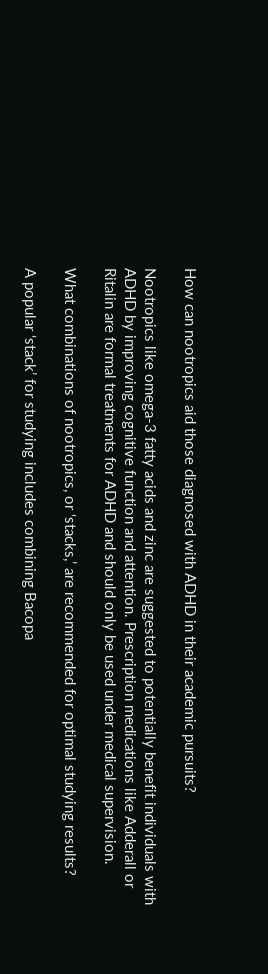How can nootropics aid those diagnosed with ADHD in their academic pursuits?

Nootropics like omega-3 fatty acids and zinc are suggested to potentially benefit individuals with ADHD by improving cognitive function and attention. Prescription medications like Adderall or Ritalin are formal treatments for ADHD and should only be used under medical supervision.

What combinations of nootropics, or ‘stacks,’ are recommended for optimal studying results?

A popular ‘stack’ for studying includes combining Bacopa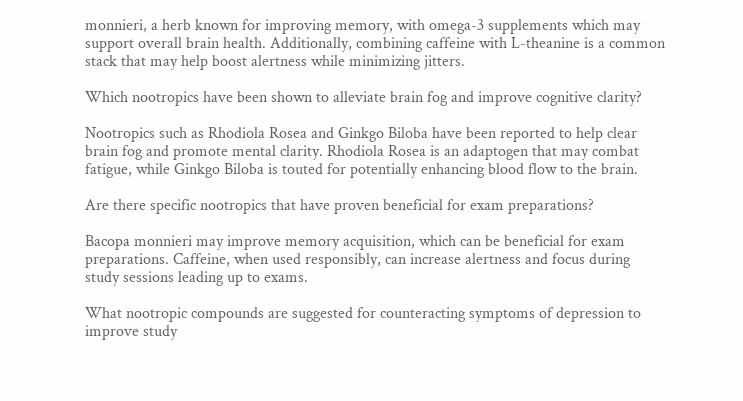monnieri, a herb known for improving memory, with omega-3 supplements which may support overall brain health. Additionally, combining caffeine with L-theanine is a common stack that may help boost alertness while minimizing jitters.

Which nootropics have been shown to alleviate brain fog and improve cognitive clarity?

Nootropics such as Rhodiola Rosea and Ginkgo Biloba have been reported to help clear brain fog and promote mental clarity. Rhodiola Rosea is an adaptogen that may combat fatigue, while Ginkgo Biloba is touted for potentially enhancing blood flow to the brain.

Are there specific nootropics that have proven beneficial for exam preparations?

Bacopa monnieri may improve memory acquisition, which can be beneficial for exam preparations. Caffeine, when used responsibly, can increase alertness and focus during study sessions leading up to exams.

What nootropic compounds are suggested for counteracting symptoms of depression to improve study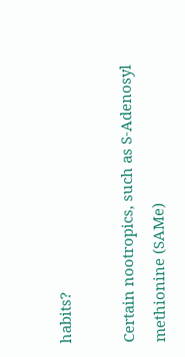habits?

Certain nootropics, such as S-Adenosyl methionine (SAMe)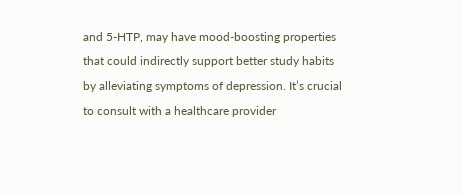and 5-HTP, may have mood-boosting properties that could indirectly support better study habits by alleviating symptoms of depression. It’s crucial to consult with a healthcare provider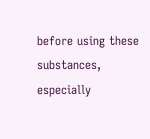before using these substances, especially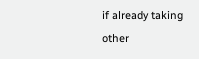if already taking other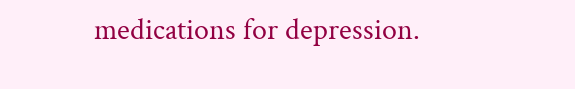medications for depression.